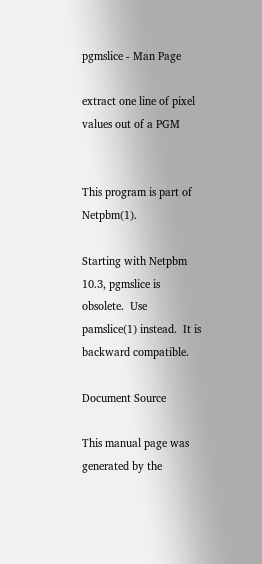pgmslice - Man Page

extract one line of pixel values out of a PGM


This program is part of Netpbm(1).

Starting with Netpbm 10.3, pgmslice is obsolete.  Use pamslice(1) instead.  It is backward compatible.

Document Source

This manual page was generated by the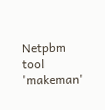Netpbm tool 'makeman'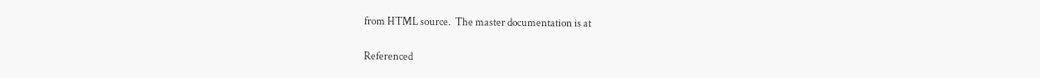from HTML source.  The master documentation is at

Referenced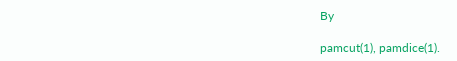By

pamcut(1), pamdice(1).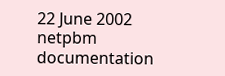22 June 2002 netpbm documentation